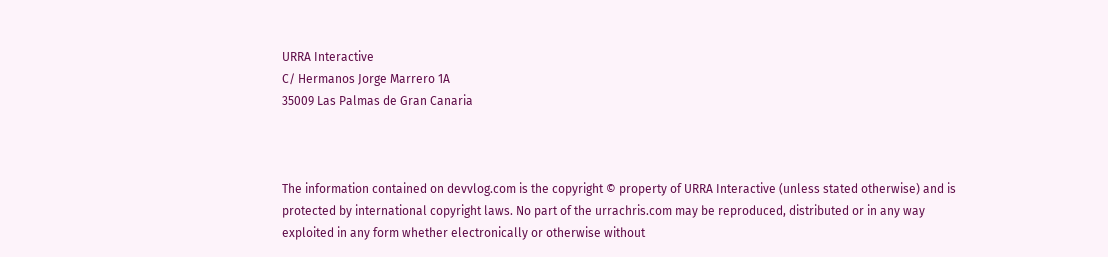URRA Interactive
C/ Hermanos Jorge Marrero 1A
35009 Las Palmas de Gran Canaria



The information contained on devvlog.com is the copyright © property of URRA Interactive (unless stated otherwise) and is protected by international copyright laws. No part of the urrachris.com may be reproduced, distributed or in any way exploited in any form whether electronically or otherwise without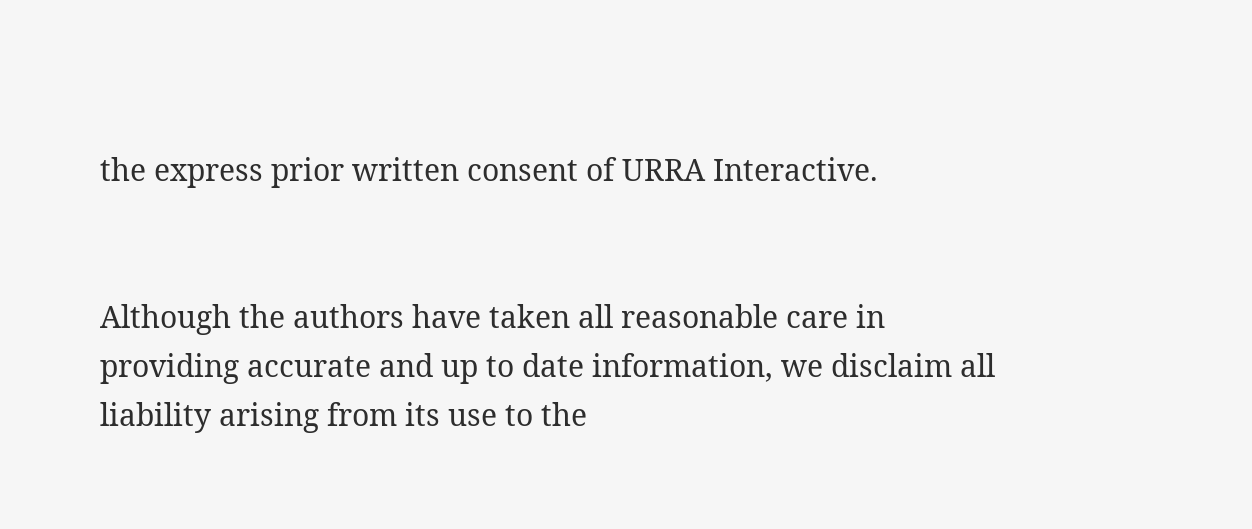the express prior written consent of URRA Interactive.


Although the authors have taken all reasonable care in providing accurate and up to date information, we disclaim all liability arising from its use to the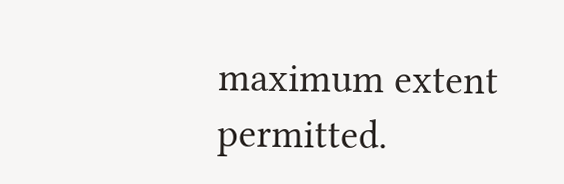maximum extent permitted.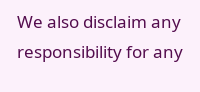We also disclaim any responsibility for any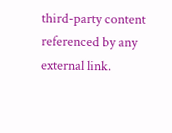third-party content referenced by any external link.